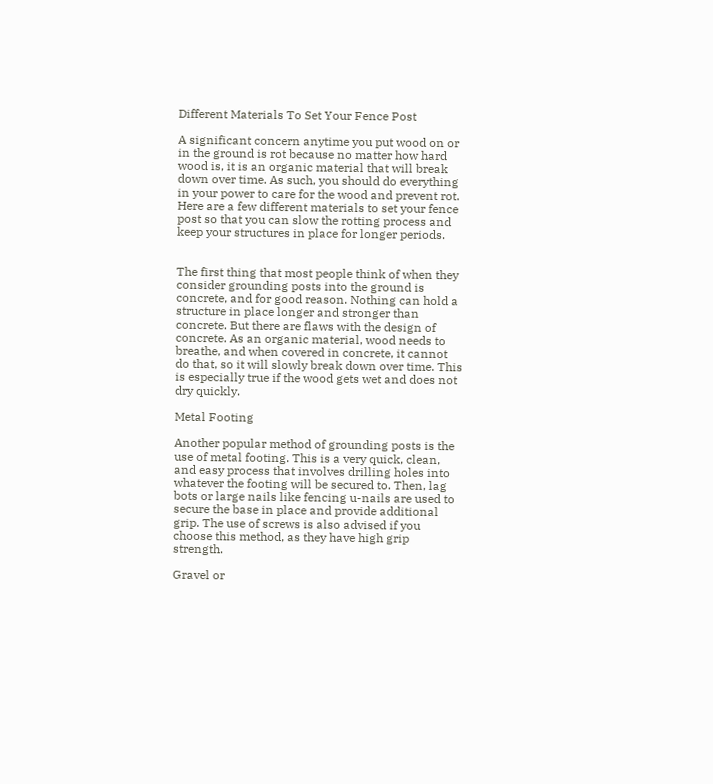Different Materials To Set Your Fence Post

A significant concern anytime you put wood on or in the ground is rot because no matter how hard wood is, it is an organic material that will break down over time. As such, you should do everything in your power to care for the wood and prevent rot. Here are a few different materials to set your fence post so that you can slow the rotting process and keep your structures in place for longer periods.


The first thing that most people think of when they consider grounding posts into the ground is concrete, and for good reason. Nothing can hold a structure in place longer and stronger than concrete. But there are flaws with the design of concrete. As an organic material, wood needs to breathe, and when covered in concrete, it cannot do that, so it will slowly break down over time. This is especially true if the wood gets wet and does not dry quickly.

Metal Footing

Another popular method of grounding posts is the use of metal footing. This is a very quick, clean, and easy process that involves drilling holes into whatever the footing will be secured to. Then, lag bots or large nails like fencing u-nails are used to secure the base in place and provide additional grip. The use of screws is also advised if you choose this method, as they have high grip strength.

Gravel or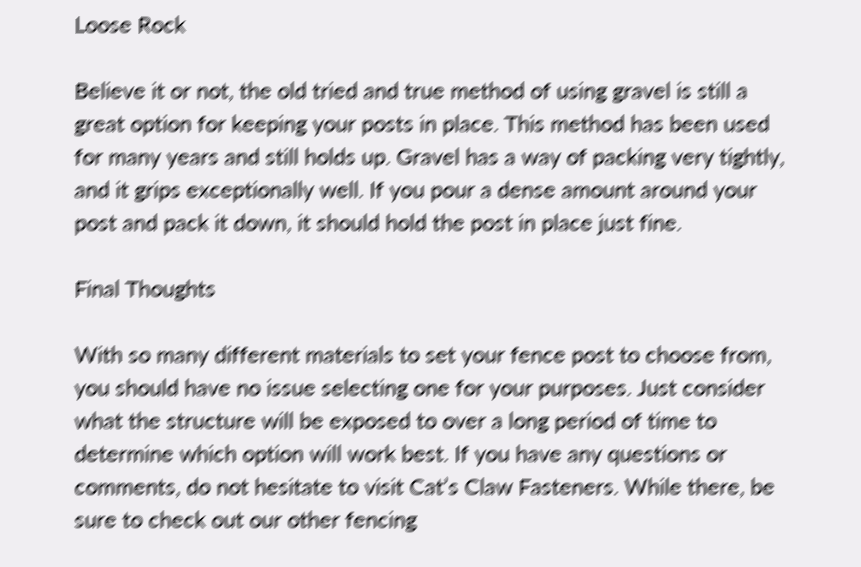Loose Rock

Believe it or not, the old tried and true method of using gravel is still a great option for keeping your posts in place. This method has been used for many years and still holds up. Gravel has a way of packing very tightly, and it grips exceptionally well. If you pour a dense amount around your post and pack it down, it should hold the post in place just fine.

Final Thoughts

With so many different materials to set your fence post to choose from, you should have no issue selecting one for your purposes. Just consider what the structure will be exposed to over a long period of time to determine which option will work best. If you have any questions or comments, do not hesitate to visit Cat’s Claw Fasteners. While there, be sure to check out our other fencing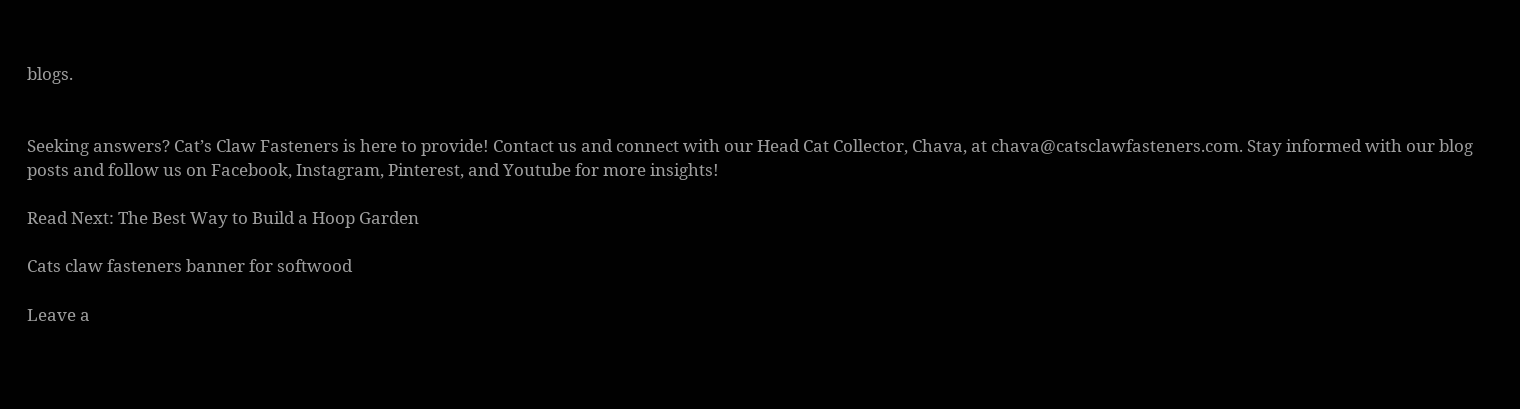blogs.


Seeking answers? Cat’s Claw Fasteners is here to provide! Contact us and connect with our Head Cat Collector, Chava, at chava@catsclawfasteners.com. Stay informed with our blog posts and follow us on Facebook, Instagram, Pinterest, and Youtube for more insights!

Read Next: The Best Way to Build a Hoop Garden

Cats claw fasteners banner for softwood

Leave a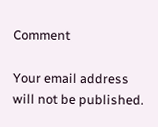Comment

Your email address will not be published.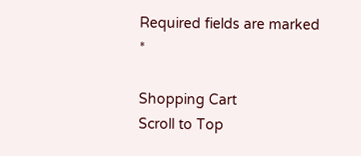Required fields are marked *

Shopping Cart
Scroll to Top